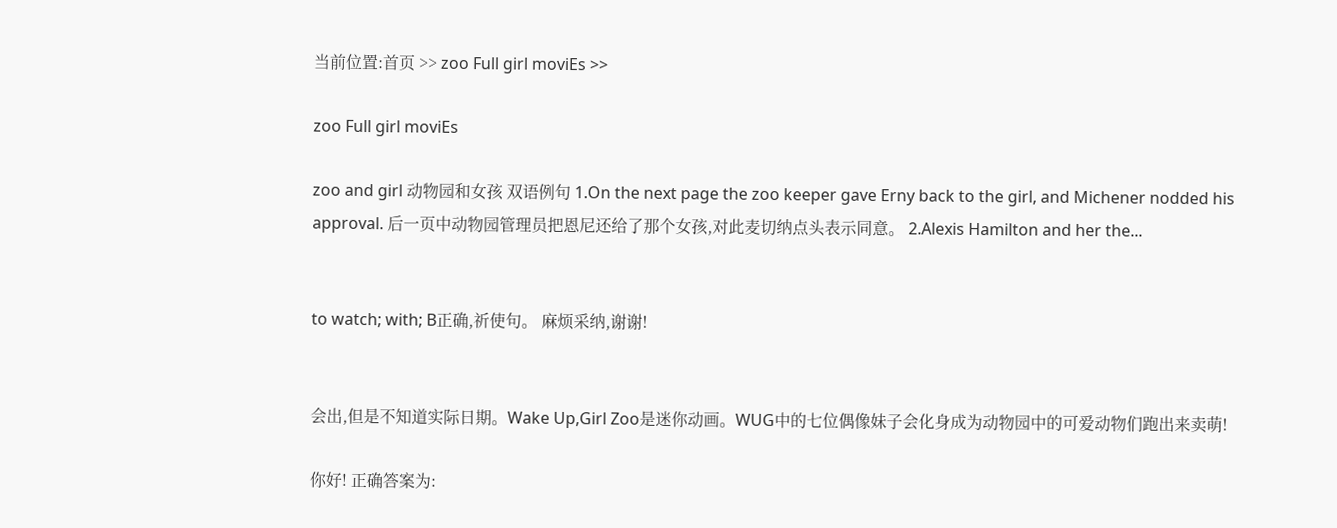当前位置:首页 >> zoo Full girl moviEs >>

zoo Full girl moviEs

zoo and girl 动物园和女孩 双语例句 1.On the next page the zoo keeper gave Erny back to the girl, and Michener nodded his approval. 后一页中动物园管理员把恩尼还给了那个女孩,对此麦切纳点头表示同意。 2.Alexis Hamilton and her the...


to watch; with; B正确,祈使句。 麻烦采纳,谢谢!


会出,但是不知道实际日期。Wake Up,Girl Zoo是迷你动画。WUG中的七位偶像妹子会化身成为动物园中的可爱动物们跑出来卖萌!

你好! 正确答案为: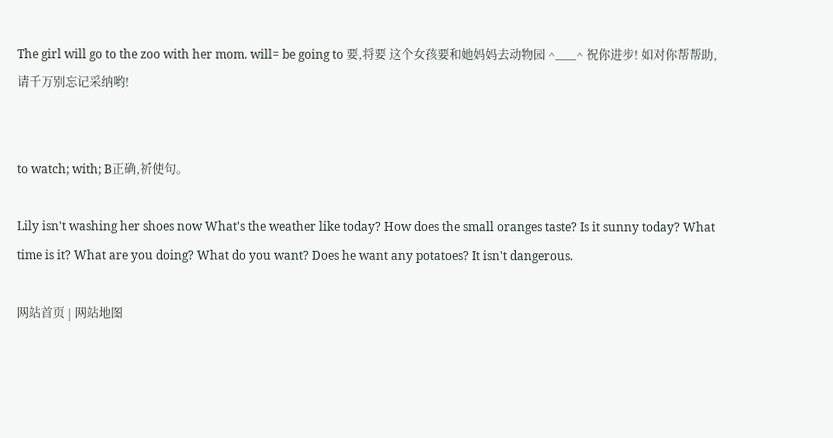The girl will go to the zoo with her mom. will= be going to 要,将要 这个女孩要和她妈妈去动物园 ^___^ 祝你进步! 如对你帮帮助,请千万别忘记采纳哟!


to watch; with; B正确,祈使句。

Lily isn't washing her shoes now What's the weather like today? How does the small oranges taste? Is it sunny today? What time is it? What are you doing? What do you want? Does he want any potatoes? It isn't dangerous.

网站首页 | 网站地图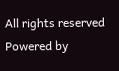All rights reserved Powered by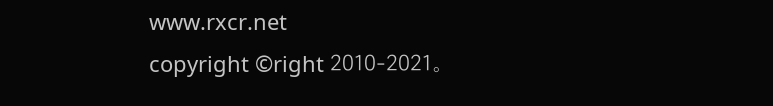www.rxcr.net
copyright ©right 2010-2021。